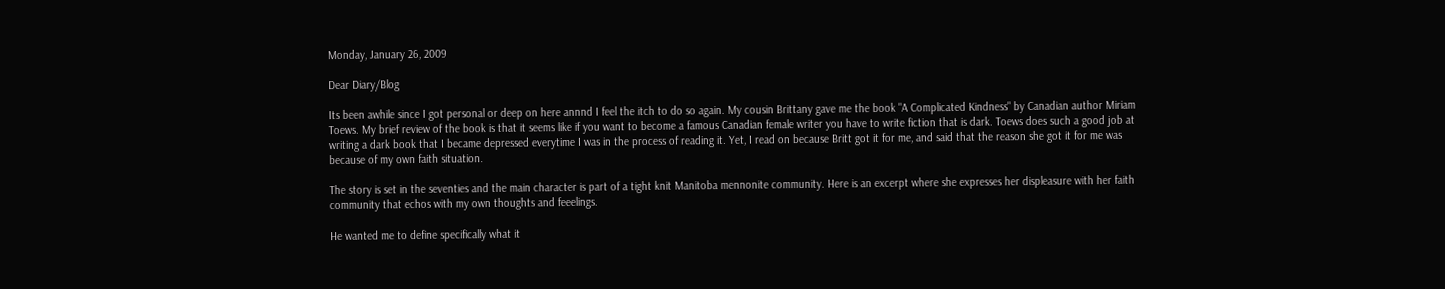Monday, January 26, 2009

Dear Diary/Blog

Its been awhile since I got personal or deep on here annnd I feel the itch to do so again. My cousin Brittany gave me the book "A Complicated Kindness" by Canadian author Miriam Toews. My brief review of the book is that it seems like if you want to become a famous Canadian female writer you have to write fiction that is dark. Toews does such a good job at writing a dark book that I became depressed everytime I was in the process of reading it. Yet, I read on because Britt got it for me, and said that the reason she got it for me was because of my own faith situation.

The story is set in the seventies and the main character is part of a tight knit Manitoba mennonite community. Here is an excerpt where she expresses her displeasure with her faith community that echos with my own thoughts and feeelings.

He wanted me to define specifically what it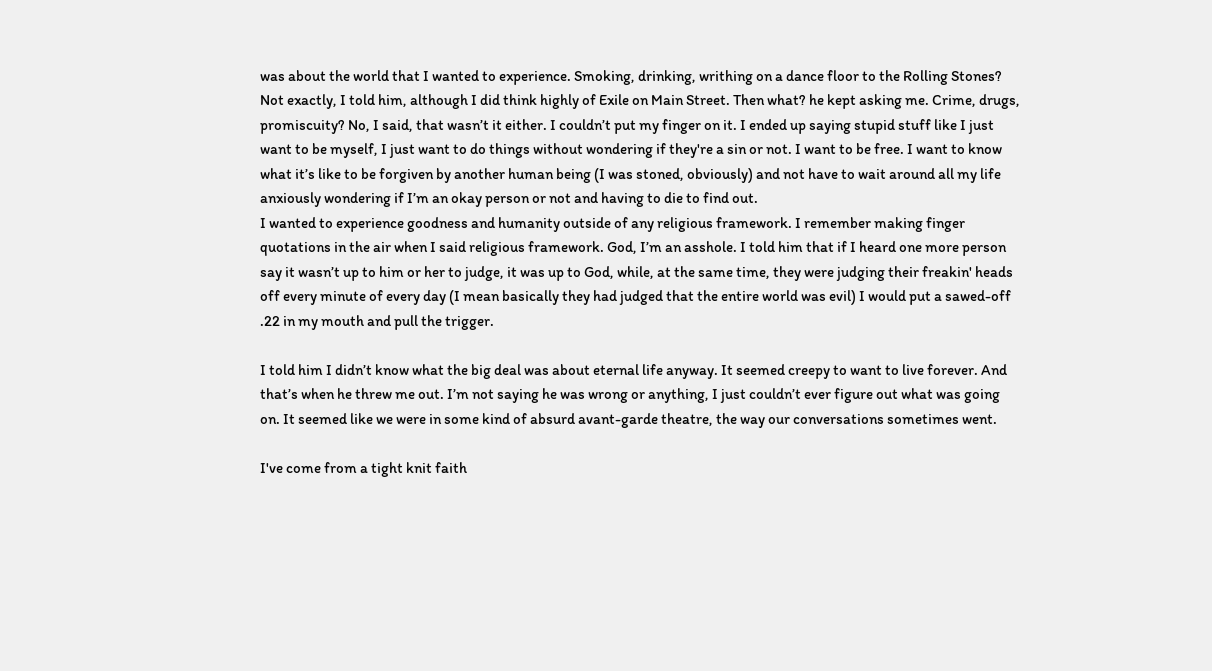was about the world that I wanted to experience. Smoking, drinking, writhing on a dance floor to the Rolling Stones? Not exactly, I told him, although I did think highly of Exile on Main Street. Then what? he kept asking me. Crime, drugs, promiscuity? No, I said, that wasn’t it either. I couldn’t put my finger on it. I ended up saying stupid stuff like I just want to be myself, I just want to do things without wondering if they're a sin or not. I want to be free. I want to know what it’s like to be forgiven by another human being (I was stoned, obviously) and not have to wait around all my life anxiously wondering if I’m an okay person or not and having to die to find out.
I wanted to experience goodness and humanity outside of any religious framework. I remember making finger quotations in the air when I said religious framework. God, I’m an asshole. I told him that if I heard one more person say it wasn’t up to him or her to judge, it was up to God, while, at the same time, they were judging their freakin' heads off every minute of every day (I mean basically they had judged that the entire world was evil) I would put a sawed-off .22 in my mouth and pull the trigger.

I told him I didn’t know what the big deal was about eternal life anyway. It seemed creepy to want to live forever. And that’s when he threw me out. I’m not saying he was wrong or anything, I just couldn’t ever figure out what was going on. It seemed like we were in some kind of absurd avant-garde theatre, the way our conversations sometimes went.

I've come from a tight knit faith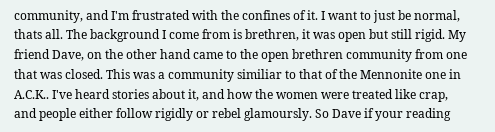community, and I'm frustrated with the confines of it. I want to just be normal, thats all. The background I come from is brethren, it was open but still rigid. My friend Dave, on the other hand came to the open brethren community from one that was closed. This was a community similiar to that of the Mennonite one in A.C.K.. I've heard stories about it, and how the women were treated like crap, and people either follow rigidly or rebel glamoursly. So Dave if your reading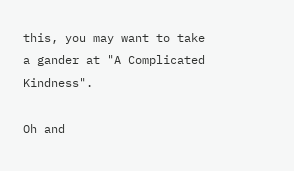this, you may want to take a gander at "A Complicated Kindness".

Oh and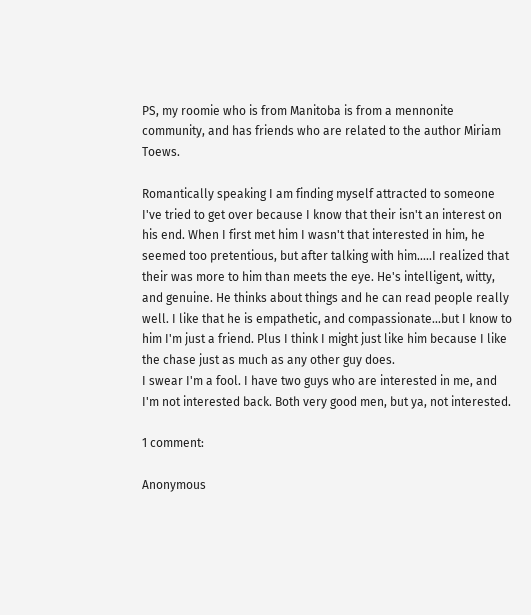PS, my roomie who is from Manitoba is from a mennonite community, and has friends who are related to the author Miriam Toews.

Romantically speaking I am finding myself attracted to someone I've tried to get over because I know that their isn't an interest on his end. When I first met him I wasn't that interested in him, he seemed too pretentious, but after talking with him.....I realized that their was more to him than meets the eye. He's intelligent, witty, and genuine. He thinks about things and he can read people really well. I like that he is empathetic, and compassionate...but I know to him I'm just a friend. Plus I think I might just like him because I like the chase just as much as any other guy does.
I swear I'm a fool. I have two guys who are interested in me, and I'm not interested back. Both very good men, but ya, not interested.

1 comment:

Anonymous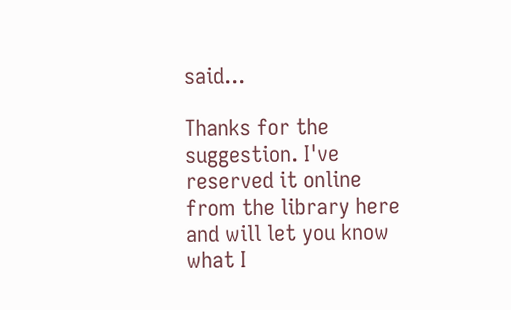said...

Thanks for the suggestion. I've reserved it online from the library here and will let you know what I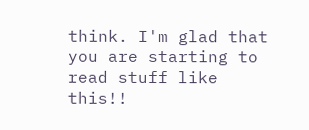think. I'm glad that you are starting to read stuff like this!!